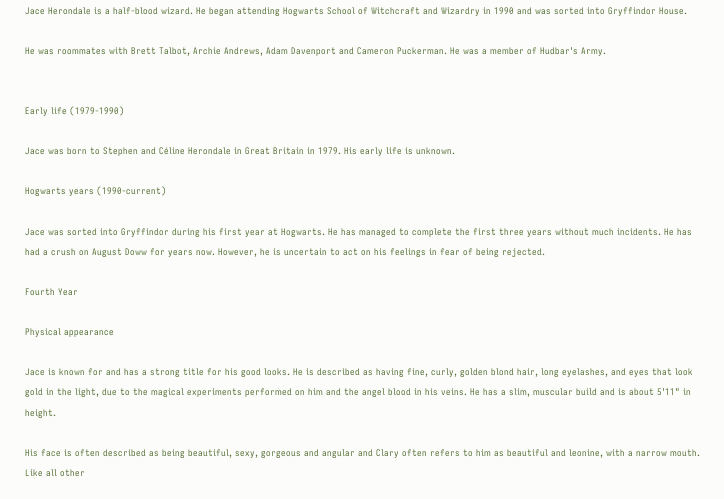Jace Herondale is a half-blood wizard. He began attending Hogwarts School of Witchcraft and Wizardry in 1990 and was sorted into Gryffindor House.

He was roommates with Brett Talbot, Archie Andrews, Adam Davenport and Cameron Puckerman. He was a member of Hudbar's Army.


Early life (1979-1990)

Jace was born to Stephen and Céline Herondale in Great Britain in 1979. His early life is unknown.

Hogwarts years (1990-current)

Jace was sorted into Gryffindor during his first year at Hogwarts. He has managed to complete the first three years without much incidents. He has had a crush on August Doww for years now. However, he is uncertain to act on his feelings in fear of being rejected.

Fourth Year

Physical appearance

Jace is known for and has a strong title for his good looks. He is described as having fine, curly, golden blond hair, long eyelashes, and eyes that look gold in the light, due to the magical experiments performed on him and the angel blood in his veins. He has a slim, muscular build and is about 5'11" in height.

His face is often described as being beautiful, sexy, gorgeous and angular and Clary often refers to him as beautiful and leonine, with a narrow mouth. Like all other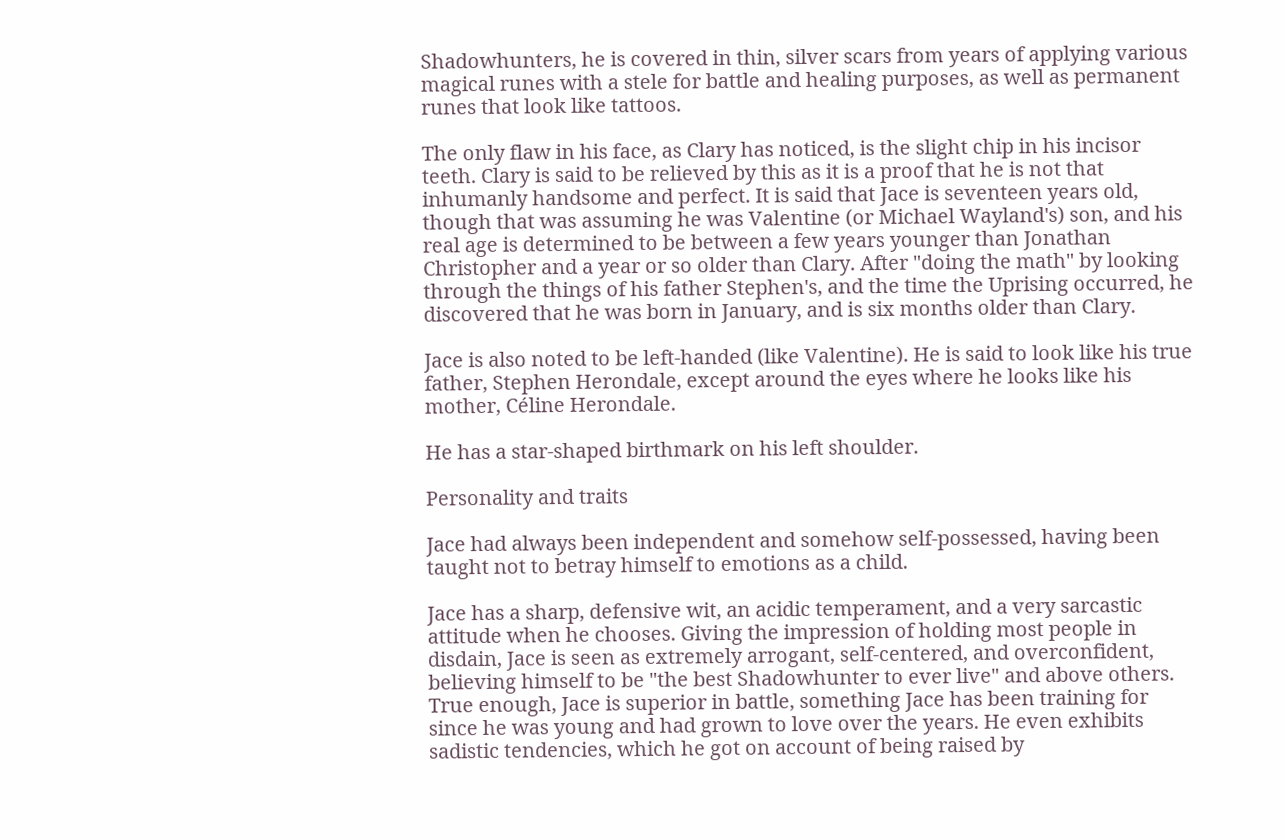Shadowhunters, he is covered in thin, silver scars from years of applying various magical runes with a stele for battle and healing purposes, as well as permanent runes that look like tattoos.

The only flaw in his face, as Clary has noticed, is the slight chip in his incisor teeth. Clary is said to be relieved by this as it is a proof that he is not that inhumanly handsome and perfect. It is said that Jace is seventeen years old, though that was assuming he was Valentine (or Michael Wayland's) son, and his real age is determined to be between a few years younger than Jonathan Christopher and a year or so older than Clary. After "doing the math" by looking through the things of his father Stephen's, and the time the Uprising occurred, he discovered that he was born in January, and is six months older than Clary.

Jace is also noted to be left-handed (like Valentine). He is said to look like his true father, Stephen Herondale, except around the eyes where he looks like his mother, Céline Herondale.

He has a star-shaped birthmark on his left shoulder.

Personality and traits

Jace had always been independent and somehow self-possessed, having been taught not to betray himself to emotions as a child.

Jace has a sharp, defensive wit, an acidic temperament, and a very sarcastic attitude when he chooses. Giving the impression of holding most people in disdain, Jace is seen as extremely arrogant, self-centered, and overconfident, believing himself to be "the best Shadowhunter to ever live" and above others. True enough, Jace is superior in battle, something Jace has been training for since he was young and had grown to love over the years. He even exhibits sadistic tendencies, which he got on account of being raised by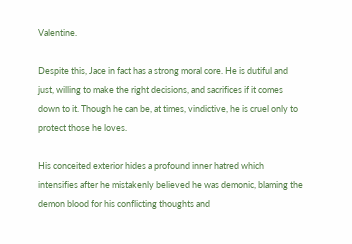Valentine.

Despite this, Jace in fact has a strong moral core. He is dutiful and just, willing to make the right decisions, and sacrifices if it comes down to it. Though he can be, at times, vindictive, he is cruel only to protect those he loves.

His conceited exterior hides a profound inner hatred which intensifies after he mistakenly believed he was demonic, blaming the demon blood for his conflicting thoughts and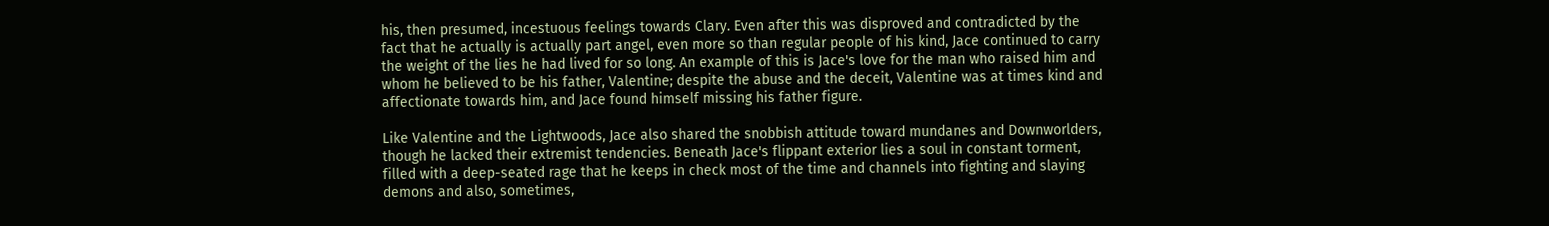his, then presumed, incestuous feelings towards Clary. Even after this was disproved and contradicted by the fact that he actually is actually part angel, even more so than regular people of his kind, Jace continued to carry the weight of the lies he had lived for so long. An example of this is Jace's love for the man who raised him and whom he believed to be his father, Valentine; despite the abuse and the deceit, Valentine was at times kind and affectionate towards him, and Jace found himself missing his father figure.

Like Valentine and the Lightwoods, Jace also shared the snobbish attitude toward mundanes and Downworlders, though he lacked their extremist tendencies. Beneath Jace's flippant exterior lies a soul in constant torment, filled with a deep-seated rage that he keeps in check most of the time and channels into fighting and slaying demons and also, sometimes,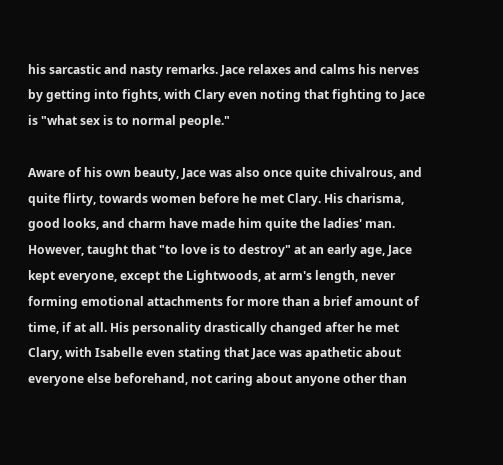his sarcastic and nasty remarks. Jace relaxes and calms his nerves by getting into fights, with Clary even noting that fighting to Jace is "what sex is to normal people."

Aware of his own beauty, Jace was also once quite chivalrous, and quite flirty, towards women before he met Clary. His charisma, good looks, and charm have made him quite the ladies' man. However, taught that "to love is to destroy" at an early age, Jace kept everyone, except the Lightwoods, at arm's length, never forming emotional attachments for more than a brief amount of time, if at all. His personality drastically changed after he met Clary, with Isabelle even stating that Jace was apathetic about everyone else beforehand, not caring about anyone other than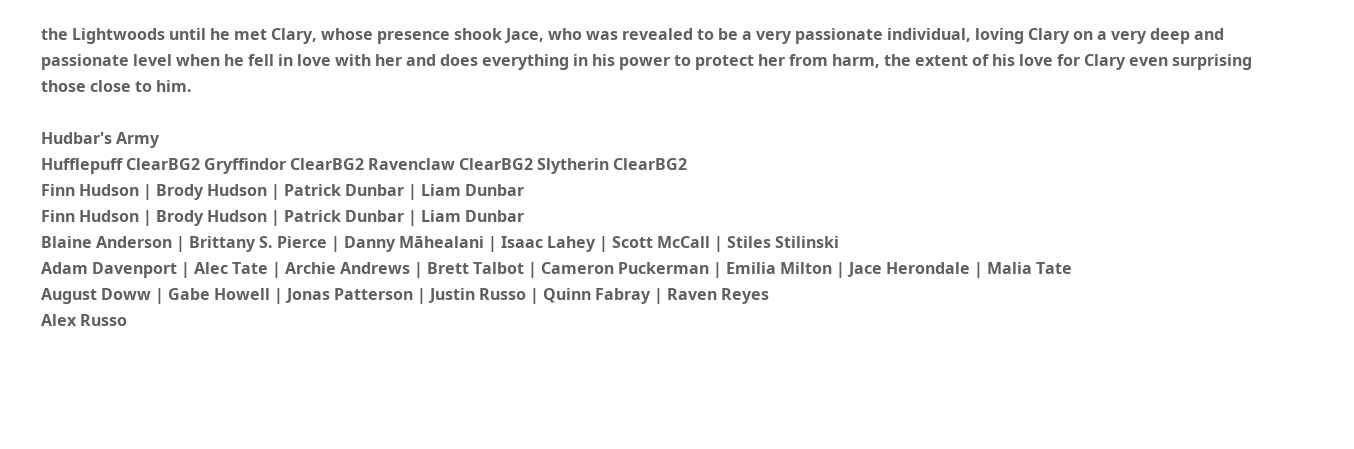the Lightwoods until he met Clary, whose presence shook Jace, who was revealed to be a very passionate individual, loving Clary on a very deep and passionate level when he fell in love with her and does everything in his power to protect her from harm, the extent of his love for Clary even surprising those close to him.

Hudbar's Army
Hufflepuff ClearBG2 Gryffindor ClearBG2 Ravenclaw ClearBG2 Slytherin ClearBG2
Finn Hudson | Brody Hudson | Patrick Dunbar | Liam Dunbar
Finn Hudson | Brody Hudson | Patrick Dunbar | Liam Dunbar
Blaine Anderson | Brittany S. Pierce | Danny Māhealani | Isaac Lahey | Scott McCall | Stiles Stilinski
Adam Davenport | Alec Tate | Archie Andrews | Brett Talbot | Cameron Puckerman | Emilia Milton | Jace Herondale | Malia Tate
August Doww | Gabe Howell | Jonas Patterson | Justin Russo | Quinn Fabray | Raven Reyes
Alex Russo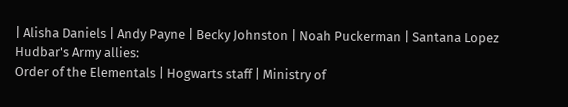| Alisha Daniels | Andy Payne | Becky Johnston | Noah Puckerman | Santana Lopez
Hudbar's Army allies:
Order of the Elementals | Hogwarts staff | Ministry of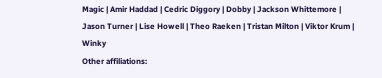Magic | Amir Haddad | Cedric Diggory | Dobby | Jackson Whittemore | Jason Turner | Lise Howell | Theo Raeken | Tristan Milton | Viktor Krum | Winky
Other affiliations: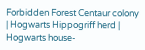Forbidden Forest Centaur colony | Hogwarts Hippogriff herd | Hogwarts house-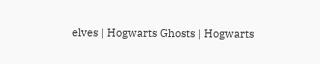elves | Hogwarts Ghosts | Hogwarts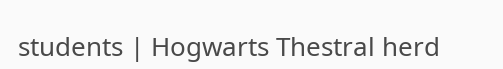students | Hogwarts Thestral herd